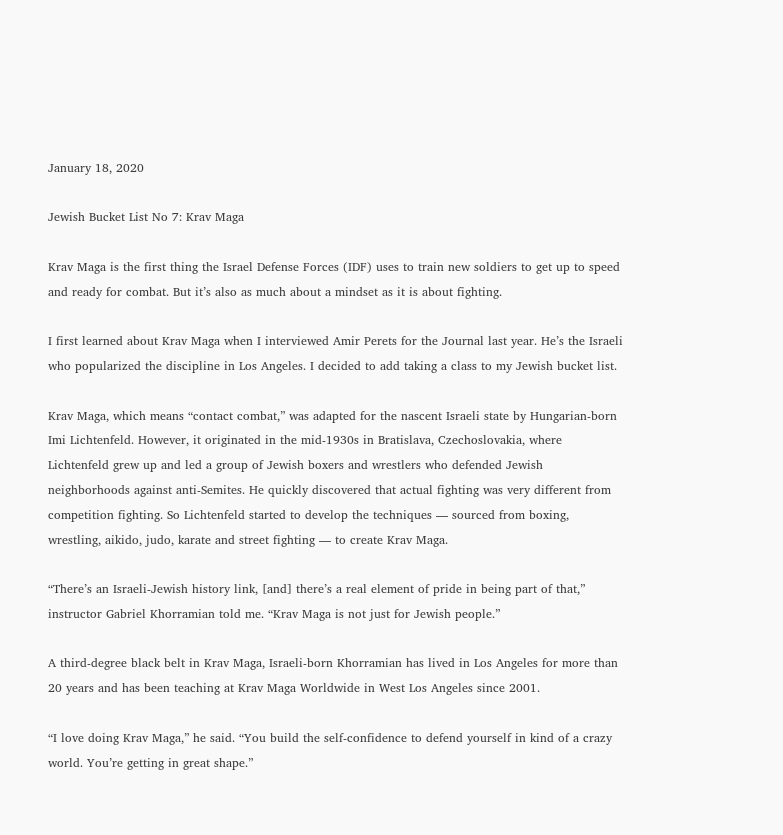January 18, 2020

Jewish Bucket List No 7: Krav Maga

Krav Maga is the first thing the Israel Defense Forces (IDF) uses to train new soldiers to get up to speed and ready for combat. But it’s also as much about a mindset as it is about fighting.

I first learned about Krav Maga when I interviewed Amir Perets for the Journal last year. He’s the Israeli who popularized the discipline in Los Angeles. I decided to add taking a class to my Jewish bucket list.

Krav Maga, which means “contact combat,” was adapted for the nascent Israeli state by Hungarian-born Imi Lichtenfeld. However, it originated in the mid-1930s in Bratislava, Czechoslovakia, where Lichtenfeld grew up and led a group of Jewish boxers and wrestlers who defended Jewish neighborhoods against anti-Semites. He quickly discovered that actual fighting was very different from competition fighting. So Lichtenfeld started to develop the techniques — sourced from boxing, wrestling, aikido, judo, karate and street fighting — to create Krav Maga.

“There’s an Israeli-Jewish history link, [and] there’s a real element of pride in being part of that,” instructor Gabriel Khorramian told me. “Krav Maga is not just for Jewish people.”

A third-degree black belt in Krav Maga, Israeli-born Khorramian has lived in Los Angeles for more than 20 years and has been teaching at Krav Maga Worldwide in West Los Angeles since 2001.

“I love doing Krav Maga,” he said. “You build the self-confidence to defend yourself in kind of a crazy world. You’re getting in great shape.”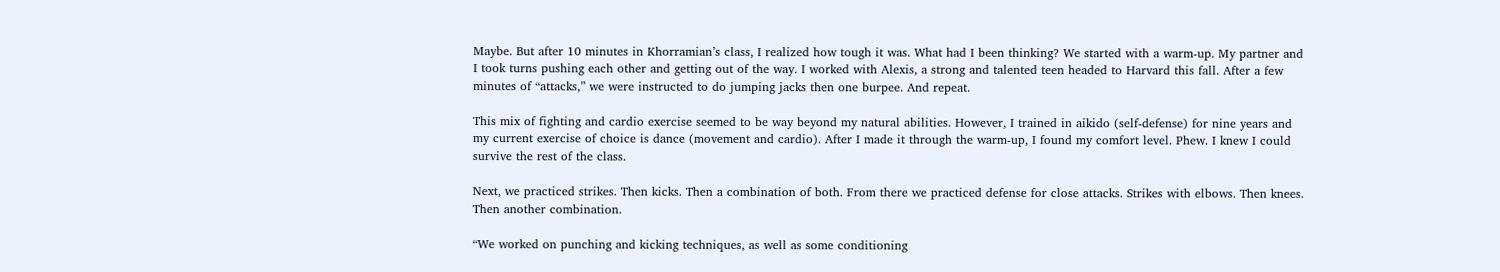Maybe. But after 10 minutes in Khorramian’s class, I realized how tough it was. What had I been thinking? We started with a warm-up. My partner and I took turns pushing each other and getting out of the way. I worked with Alexis, a strong and talented teen headed to Harvard this fall. After a few minutes of “attacks,” we were instructed to do jumping jacks then one burpee. And repeat.

This mix of fighting and cardio exercise seemed to be way beyond my natural abilities. However, I trained in aikido (self-defense) for nine years and my current exercise of choice is dance (movement and cardio). After I made it through the warm-up, I found my comfort level. Phew. I knew I could survive the rest of the class.

Next, we practiced strikes. Then kicks. Then a combination of both. From there we practiced defense for close attacks. Strikes with elbows. Then knees. Then another combination.

“We worked on punching and kicking techniques, as well as some conditioning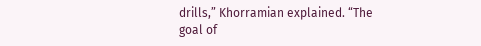drills,” Khorramian explained. “The goal of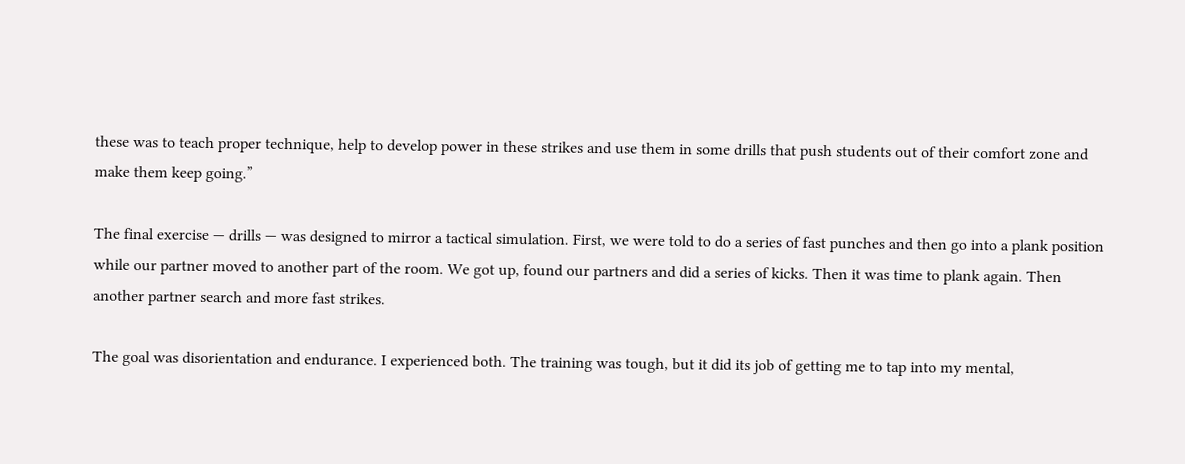these was to teach proper technique, help to develop power in these strikes and use them in some drills that push students out of their comfort zone and make them keep going.”

The final exercise — drills — was designed to mirror a tactical simulation. First, we were told to do a series of fast punches and then go into a plank position while our partner moved to another part of the room. We got up, found our partners and did a series of kicks. Then it was time to plank again. Then another partner search and more fast strikes.

The goal was disorientation and endurance. I experienced both. The training was tough, but it did its job of getting me to tap into my mental,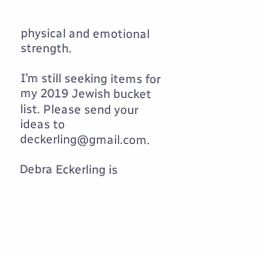physical and emotional strength.

I’m still seeking items for my 2019 Jewish bucket list. Please send your ideas to deckerling@gmail.com.

Debra Eckerling is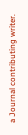a Journal contributing writer.